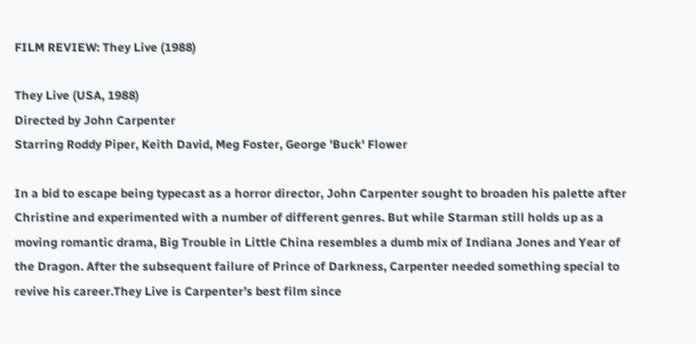FILM REVIEW: They Live (1988)

They Live (USA, 1988)
Directed by John Carpenter
Starring Roddy Piper, Keith David, Meg Foster, George 'Buck' Flower

In a bid to escape being typecast as a horror director, John Carpenter sought to broaden his palette after Christine and experimented with a number of different genres. But while Starman still holds up as a moving romantic drama, Big Trouble in Little China resembles a dumb mix of Indiana Jones and Year of the Dragon. After the subsequent failure of Prince of Darkness, Carpenter needed something special to revive his career.They Live is Carpenter’s best film since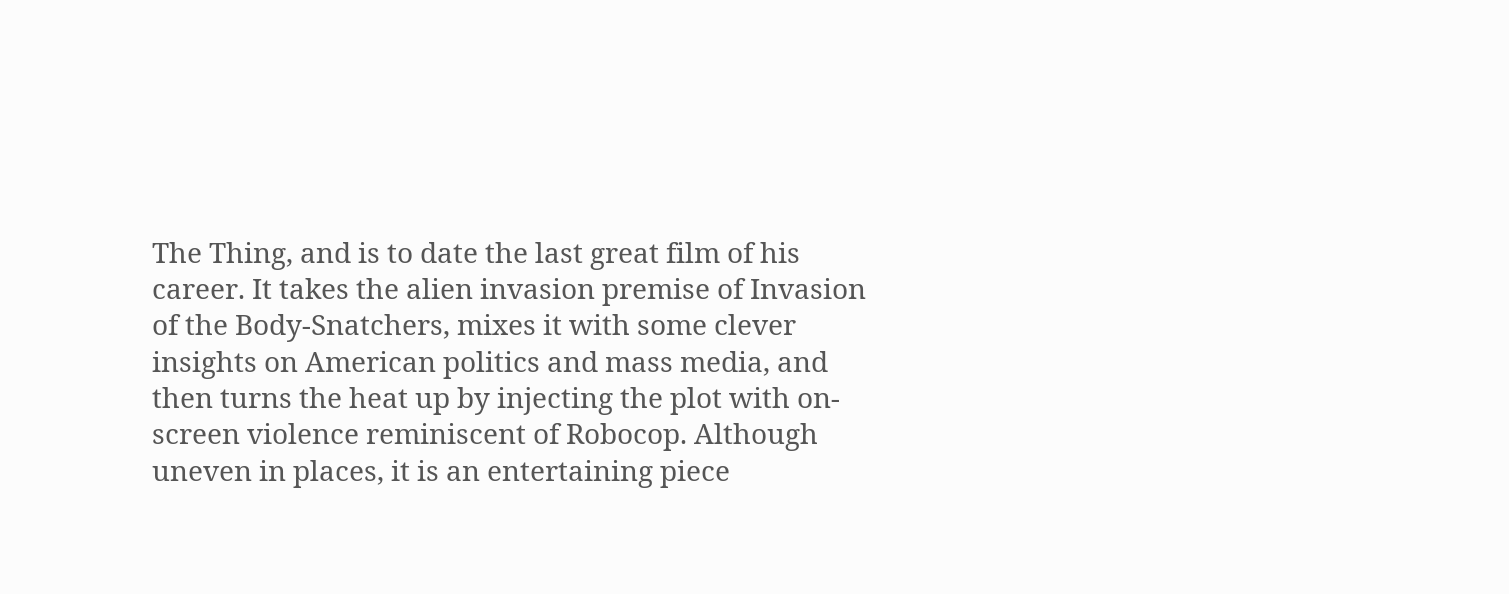The Thing, and is to date the last great film of his career. It takes the alien invasion premise of Invasion of the Body-Snatchers, mixes it with some clever insights on American politics and mass media, and then turns the heat up by injecting the plot with on-screen violence reminiscent of Robocop. Although uneven in places, it is an entertaining piece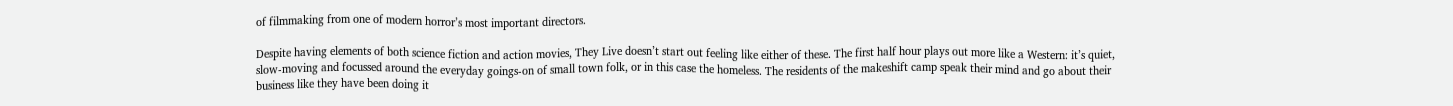of filmmaking from one of modern horror’s most important directors.

Despite having elements of both science fiction and action movies, They Live doesn’t start out feeling like either of these. The first half hour plays out more like a Western: it’s quiet, slow-moving and focussed around the everyday goings-on of small town folk, or in this case the homeless. The residents of the makeshift camp speak their mind and go about their business like they have been doing it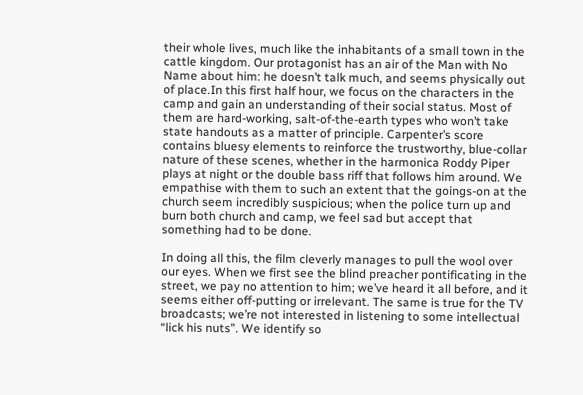their whole lives, much like the inhabitants of a small town in the cattle kingdom. Our protagonist has an air of the Man with No Name about him: he doesn’t talk much, and seems physically out of place.In this first half hour, we focus on the characters in the camp and gain an understanding of their social status. Most of them are hard-working, salt-of-the-earth types who won’t take state handouts as a matter of principle. Carpenter’s score contains bluesy elements to reinforce the trustworthy, blue-collar nature of these scenes, whether in the harmonica Roddy Piper plays at night or the double bass riff that follows him around. We empathise with them to such an extent that the goings-on at the church seem incredibly suspicious; when the police turn up and burn both church and camp, we feel sad but accept that something had to be done.

In doing all this, the film cleverly manages to pull the wool over our eyes. When we first see the blind preacher pontificating in the street, we pay no attention to him; we’ve heard it all before, and it seems either off-putting or irrelevant. The same is true for the TV broadcasts; we’re not interested in listening to some intellectual “lick his nuts”. We identify so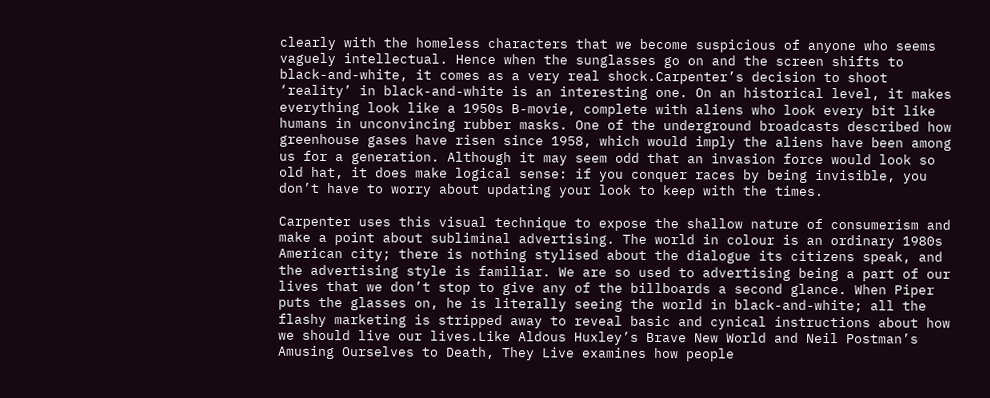clearly with the homeless characters that we become suspicious of anyone who seems vaguely intellectual. Hence when the sunglasses go on and the screen shifts to black-and-white, it comes as a very real shock.Carpenter’s decision to shoot ‘reality’ in black-and-white is an interesting one. On an historical level, it makes everything look like a 1950s B-movie, complete with aliens who look every bit like humans in unconvincing rubber masks. One of the underground broadcasts described how greenhouse gases have risen since 1958, which would imply the aliens have been among us for a generation. Although it may seem odd that an invasion force would look so old hat, it does make logical sense: if you conquer races by being invisible, you don’t have to worry about updating your look to keep with the times.

Carpenter uses this visual technique to expose the shallow nature of consumerism and make a point about subliminal advertising. The world in colour is an ordinary 1980s American city; there is nothing stylised about the dialogue its citizens speak, and the advertising style is familiar. We are so used to advertising being a part of our lives that we don’t stop to give any of the billboards a second glance. When Piper puts the glasses on, he is literally seeing the world in black-and-white; all the flashy marketing is stripped away to reveal basic and cynical instructions about how we should live our lives.Like Aldous Huxley’s Brave New World and Neil Postman’s Amusing Ourselves to Death, They Live examines how people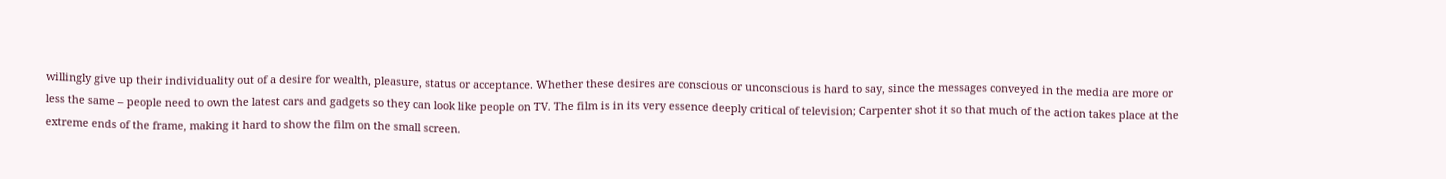willingly give up their individuality out of a desire for wealth, pleasure, status or acceptance. Whether these desires are conscious or unconscious is hard to say, since the messages conveyed in the media are more or less the same – people need to own the latest cars and gadgets so they can look like people on TV. The film is in its very essence deeply critical of television; Carpenter shot it so that much of the action takes place at the extreme ends of the frame, making it hard to show the film on the small screen.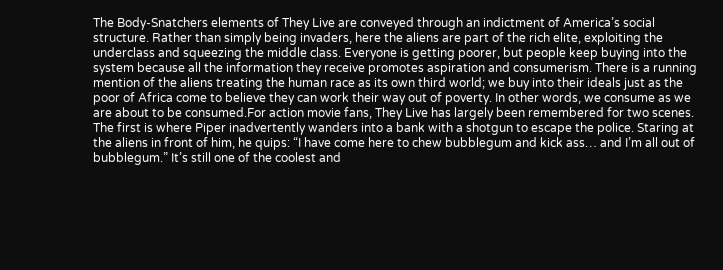The Body-Snatchers elements of They Live are conveyed through an indictment of America’s social structure. Rather than simply being invaders, here the aliens are part of the rich elite, exploiting the underclass and squeezing the middle class. Everyone is getting poorer, but people keep buying into the system because all the information they receive promotes aspiration and consumerism. There is a running mention of the aliens treating the human race as its own third world; we buy into their ideals just as the poor of Africa come to believe they can work their way out of poverty. In other words, we consume as we are about to be consumed.For action movie fans, They Live has largely been remembered for two scenes. The first is where Piper inadvertently wanders into a bank with a shotgun to escape the police. Staring at the aliens in front of him, he quips: “I have come here to chew bubblegum and kick ass… and I’m all out of bubblegum.” It’s still one of the coolest and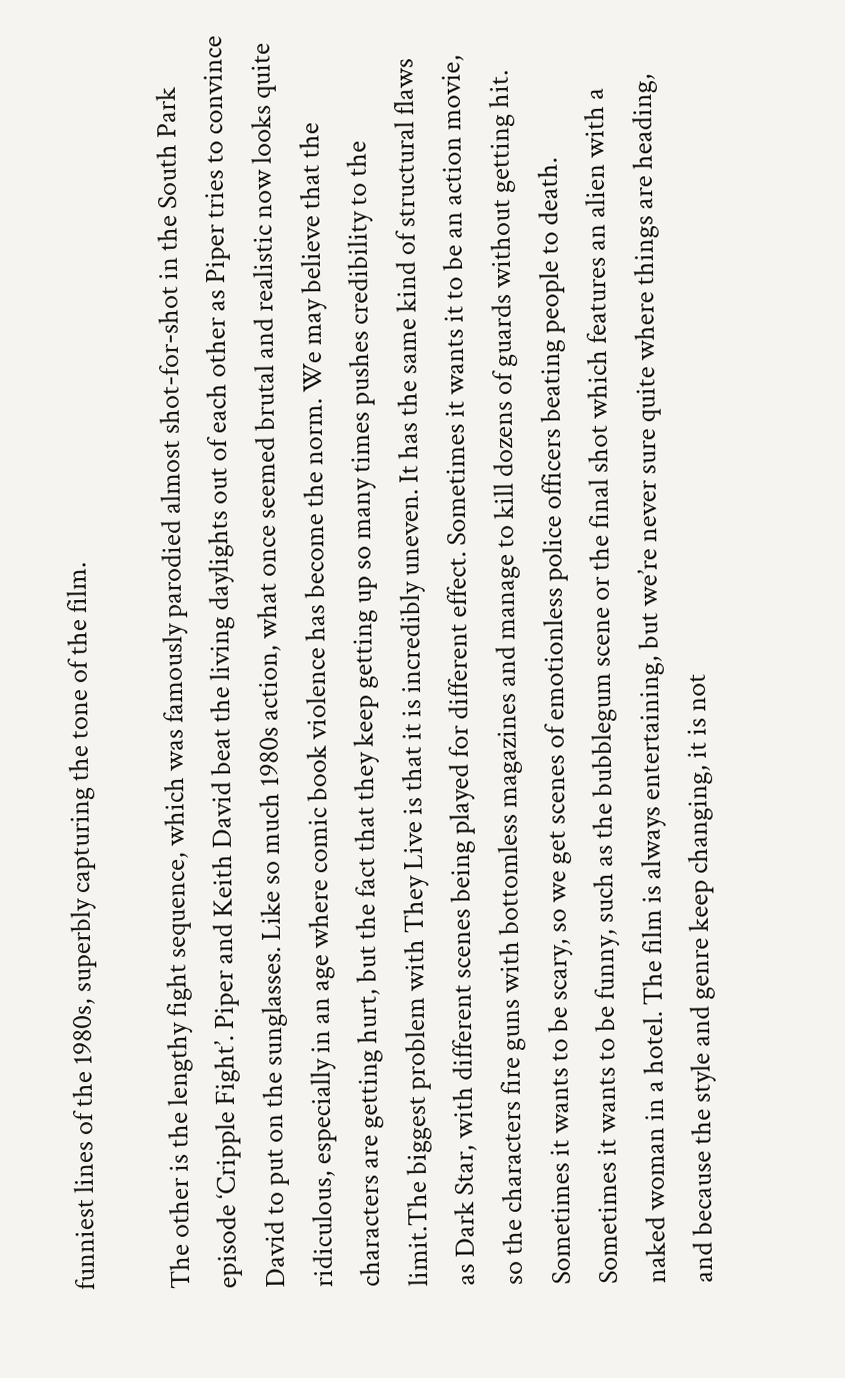funniest lines of the 1980s, superbly capturing the tone of the film.

The other is the lengthy fight sequence, which was famously parodied almost shot-for-shot in the South Park episode ‘Cripple Fight’. Piper and Keith David beat the living daylights out of each other as Piper tries to convince David to put on the sunglasses. Like so much 1980s action, what once seemed brutal and realistic now looks quite ridiculous, especially in an age where comic book violence has become the norm. We may believe that the characters are getting hurt, but the fact that they keep getting up so many times pushes credibility to the limit.The biggest problem with They Live is that it is incredibly uneven. It has the same kind of structural flaws as Dark Star, with different scenes being played for different effect. Sometimes it wants it to be an action movie, so the characters fire guns with bottomless magazines and manage to kill dozens of guards without getting hit. Sometimes it wants to be scary, so we get scenes of emotionless police officers beating people to death. Sometimes it wants to be funny, such as the bubblegum scene or the final shot which features an alien with a naked woman in a hotel. The film is always entertaining, but we’re never sure quite where things are heading, and because the style and genre keep changing, it is not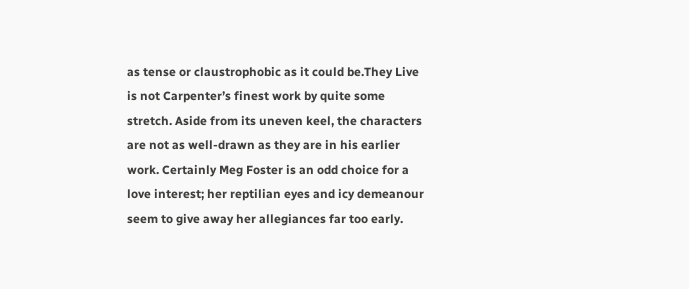as tense or claustrophobic as it could be.They Live is not Carpenter’s finest work by quite some stretch. Aside from its uneven keel, the characters are not as well-drawn as they are in his earlier work. Certainly Meg Foster is an odd choice for a love interest; her reptilian eyes and icy demeanour seem to give away her allegiances far too early.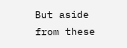But aside from these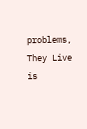problems, They Live is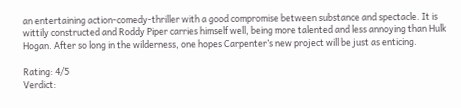an entertaining action-comedy-thriller with a good compromise between substance and spectacle. It is wittily constructed and Roddy Piper carries himself well, being more talented and less annoying than Hulk Hogan. After so long in the wilderness, one hopes Carpenter’s new project will be just as enticing.

Rating: 4/5
Verdict: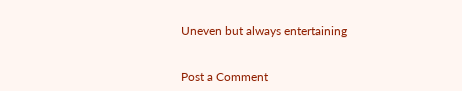Uneven but always entertaining


Post a Comment